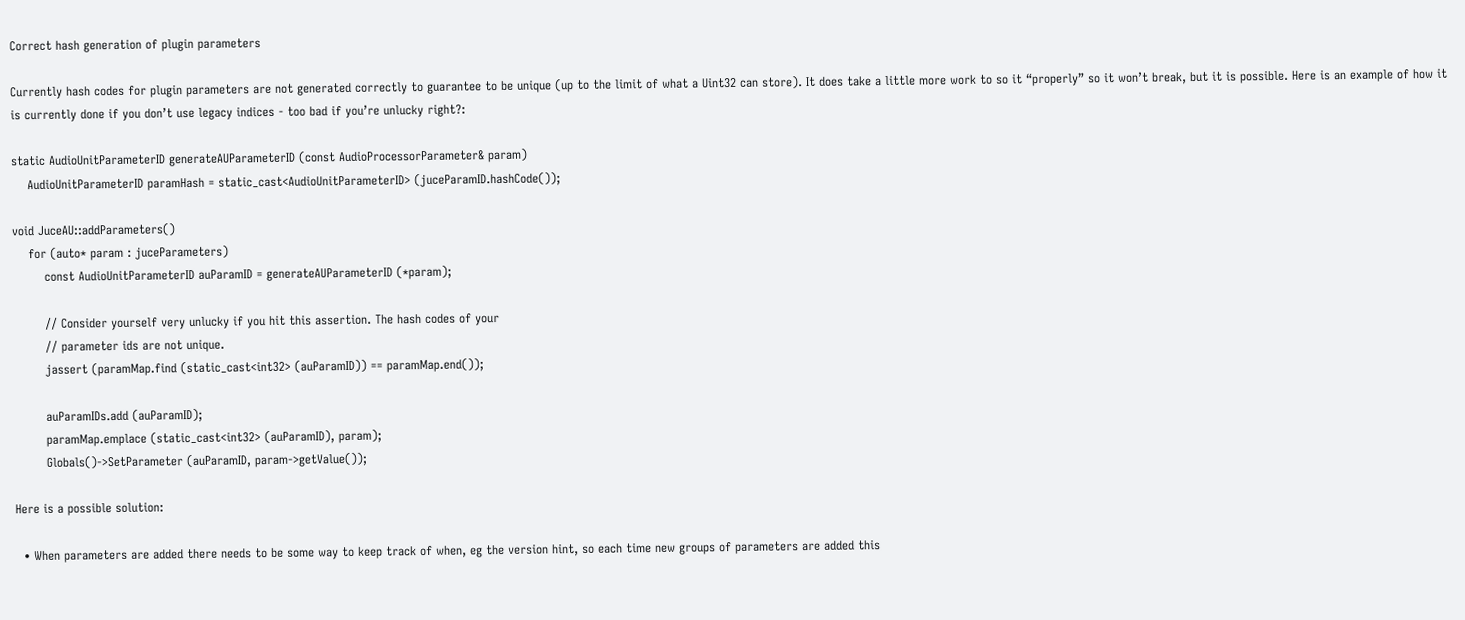Correct hash generation of plugin parameters

Currently hash codes for plugin parameters are not generated correctly to guarantee to be unique (up to the limit of what a Uint32 can store). It does take a little more work to so it “properly” so it won’t break, but it is possible. Here is an example of how it is currently done if you don’t use legacy indices - too bad if you’re unlucky right?:

static AudioUnitParameterID generateAUParameterID (const AudioProcessorParameter& param)
    AudioUnitParameterID paramHash = static_cast<AudioUnitParameterID> (juceParamID.hashCode());

void JuceAU::addParameters()
    for (auto* param : juceParameters)
        const AudioUnitParameterID auParamID = generateAUParameterID (*param);

        // Consider yourself very unlucky if you hit this assertion. The hash codes of your
        // parameter ids are not unique.
        jassert (paramMap.find (static_cast<int32> (auParamID)) == paramMap.end());

        auParamIDs.add (auParamID);
        paramMap.emplace (static_cast<int32> (auParamID), param);
        Globals()->SetParameter (auParamID, param->getValue());

Here is a possible solution:

  • When parameters are added there needs to be some way to keep track of when, eg the version hint, so each time new groups of parameters are added this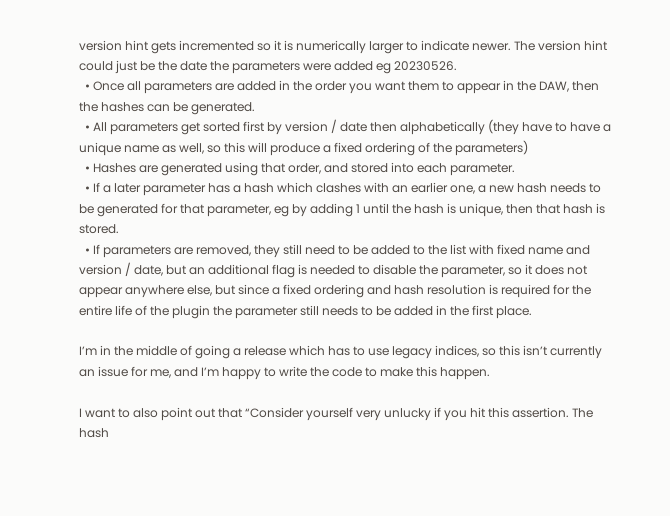version hint gets incremented so it is numerically larger to indicate newer. The version hint could just be the date the parameters were added eg 20230526.
  • Once all parameters are added in the order you want them to appear in the DAW, then the hashes can be generated.
  • All parameters get sorted first by version / date then alphabetically (they have to have a unique name as well, so this will produce a fixed ordering of the parameters)
  • Hashes are generated using that order, and stored into each parameter.
  • If a later parameter has a hash which clashes with an earlier one, a new hash needs to be generated for that parameter, eg by adding 1 until the hash is unique, then that hash is stored.
  • If parameters are removed, they still need to be added to the list with fixed name and version / date, but an additional flag is needed to disable the parameter, so it does not appear anywhere else, but since a fixed ordering and hash resolution is required for the entire life of the plugin the parameter still needs to be added in the first place.

I’m in the middle of going a release which has to use legacy indices, so this isn’t currently an issue for me, and I’m happy to write the code to make this happen.

I want to also point out that “Consider yourself very unlucky if you hit this assertion. The hash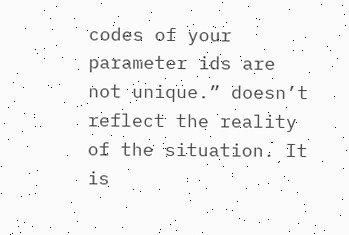codes of your parameter ids are not unique.” doesn’t reflect the reality of the situation. It is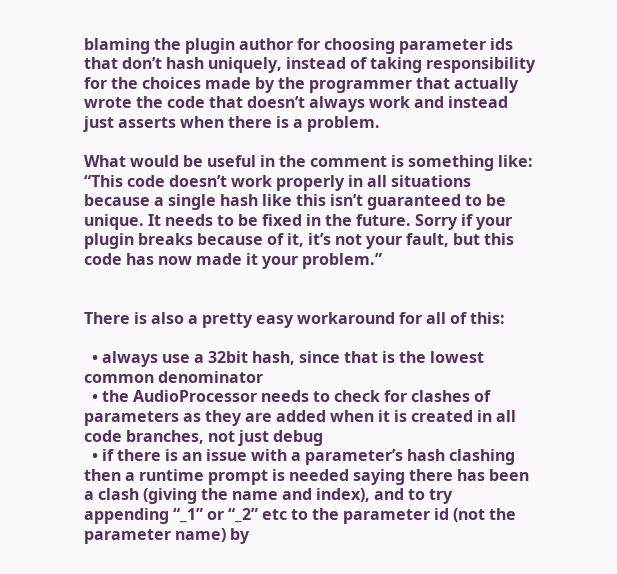blaming the plugin author for choosing parameter ids that don’t hash uniquely, instead of taking responsibility for the choices made by the programmer that actually wrote the code that doesn’t always work and instead just asserts when there is a problem.

What would be useful in the comment is something like: “This code doesn’t work properly in all situations because a single hash like this isn’t guaranteed to be unique. It needs to be fixed in the future. Sorry if your plugin breaks because of it, it’s not your fault, but this code has now made it your problem.”


There is also a pretty easy workaround for all of this:

  • always use a 32bit hash, since that is the lowest common denominator
  • the AudioProcessor needs to check for clashes of parameters as they are added when it is created in all code branches, not just debug
  • if there is an issue with a parameter’s hash clashing then a runtime prompt is needed saying there has been a clash (giving the name and index), and to try appending “_1” or “_2” etc to the parameter id (not the parameter name) by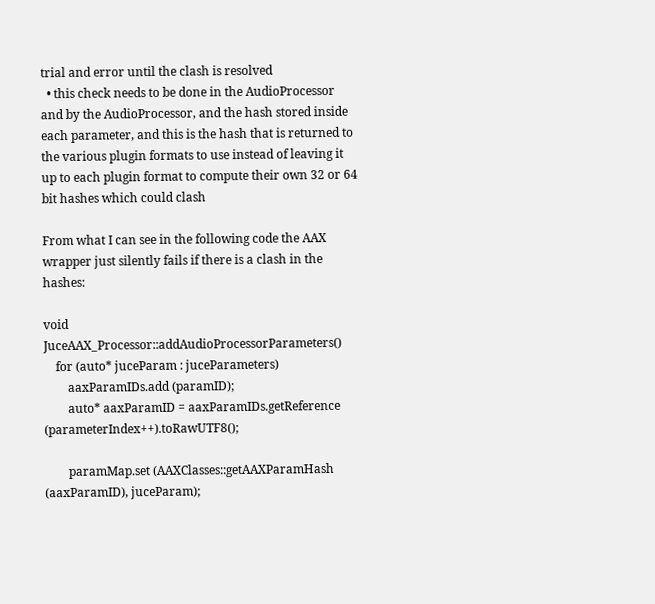trial and error until the clash is resolved
  • this check needs to be done in the AudioProcessor and by the AudioProcessor, and the hash stored inside each parameter, and this is the hash that is returned to the various plugin formats to use instead of leaving it up to each plugin format to compute their own 32 or 64 bit hashes which could clash

From what I can see in the following code the AAX wrapper just silently fails if there is a clash in the hashes:

void JuceAAX_Processor::addAudioProcessorParameters()
    for (auto* juceParam : juceParameters)
        aaxParamIDs.add (paramID);
        auto* aaxParamID = aaxParamIDs.getReference (parameterIndex++).toRawUTF8();

        paramMap.set (AAXClasses::getAAXParamHash (aaxParamID), juceParam);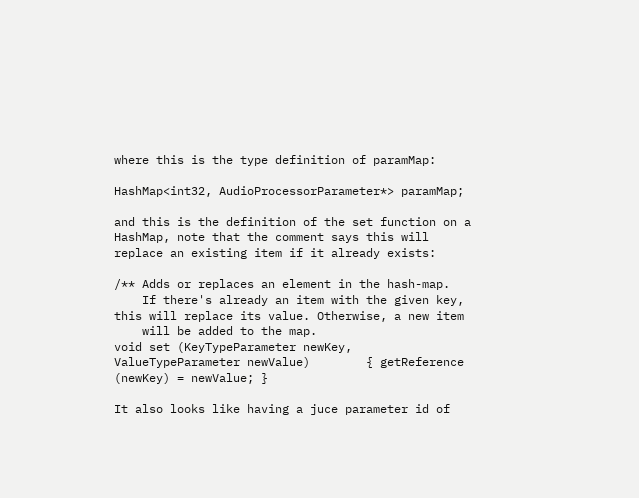where this is the type definition of paramMap:

HashMap<int32, AudioProcessorParameter*> paramMap;

and this is the definition of the set function on a HashMap, note that the comment says this will replace an existing item if it already exists:

/** Adds or replaces an element in the hash-map.
    If there's already an item with the given key, this will replace its value. Otherwise, a new item
    will be added to the map.
void set (KeyTypeParameter newKey, ValueTypeParameter newValue)        { getReference (newKey) = newValue; }

It also looks like having a juce parameter id of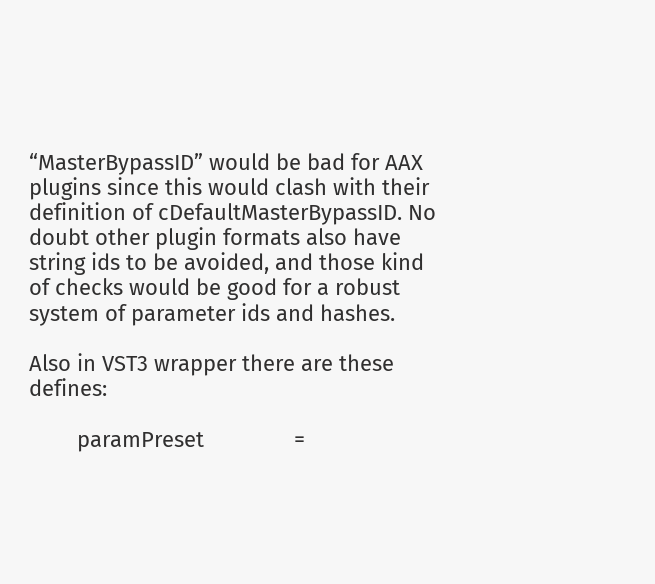“MasterBypassID” would be bad for AAX plugins since this would clash with their definition of cDefaultMasterBypassID. No doubt other plugin formats also have string ids to be avoided, and those kind of checks would be good for a robust system of parameter ids and hashes.

Also in VST3 wrapper there are these defines:

        paramPreset               =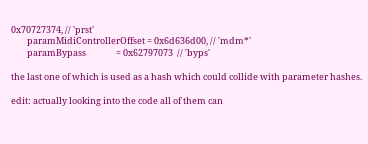0x70727374, // 'prst'
        paramMidiControllerOffset = 0x6d636d00, // 'mdm*'
        paramBypass               = 0x62797073  // 'byps'

the last one of which is used as a hash which could collide with parameter hashes.

edit: actually looking into the code all of them can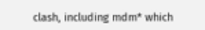clash, including mdm* which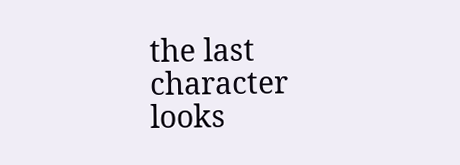the last character looks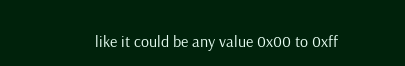like it could be any value 0x00 to 0xff